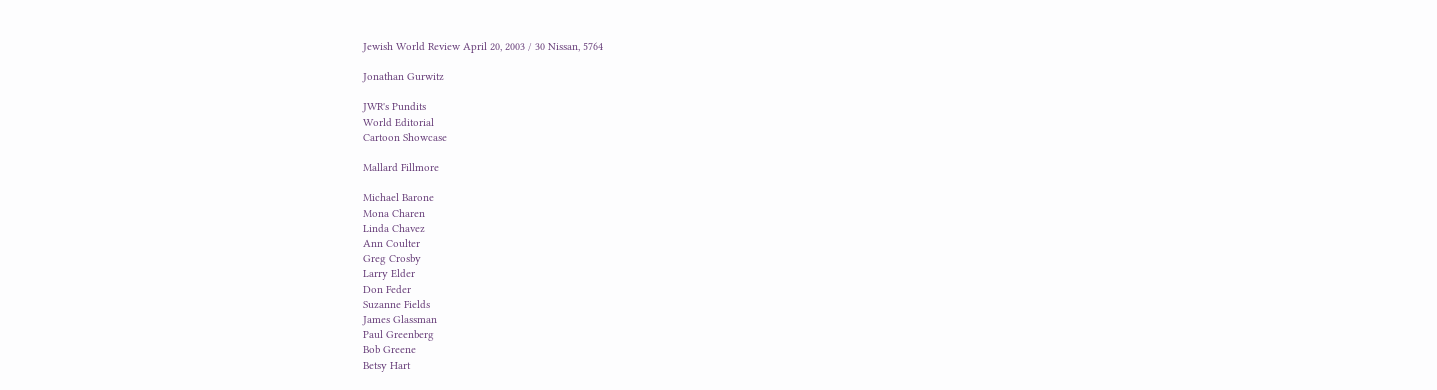Jewish World Review April 20, 2003 / 30 Nissan, 5764

Jonathan Gurwitz

JWR's Pundits
World Editorial
Cartoon Showcase

Mallard Fillmore

Michael Barone
Mona Charen
Linda Chavez
Ann Coulter
Greg Crosby
Larry Elder
Don Feder
Suzanne Fields
James Glassman
Paul Greenberg
Bob Greene
Betsy Hart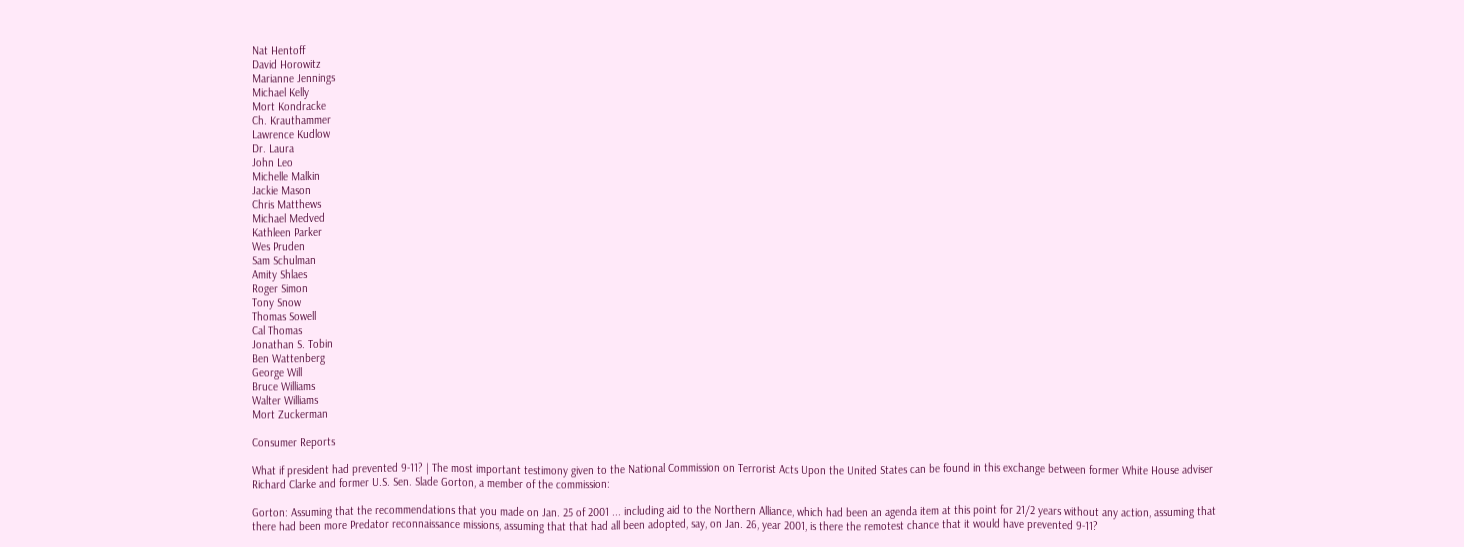Nat Hentoff
David Horowitz
Marianne Jennings
Michael Kelly
Mort Kondracke
Ch. Krauthammer
Lawrence Kudlow
Dr. Laura
John Leo
Michelle Malkin
Jackie Mason
Chris Matthews
Michael Medved
Kathleen Parker
Wes Pruden
Sam Schulman
Amity Shlaes
Roger Simon
Tony Snow
Thomas Sowell
Cal Thomas
Jonathan S. Tobin
Ben Wattenberg
George Will
Bruce Williams
Walter Williams
Mort Zuckerman

Consumer Reports

What if president had prevented 9-11? | The most important testimony given to the National Commission on Terrorist Acts Upon the United States can be found in this exchange between former White House adviser Richard Clarke and former U.S. Sen. Slade Gorton, a member of the commission:

Gorton: Assuming that the recommendations that you made on Jan. 25 of 2001 ... including aid to the Northern Alliance, which had been an agenda item at this point for 21/2 years without any action, assuming that there had been more Predator reconnaissance missions, assuming that that had all been adopted, say, on Jan. 26, year 2001, is there the remotest chance that it would have prevented 9-11?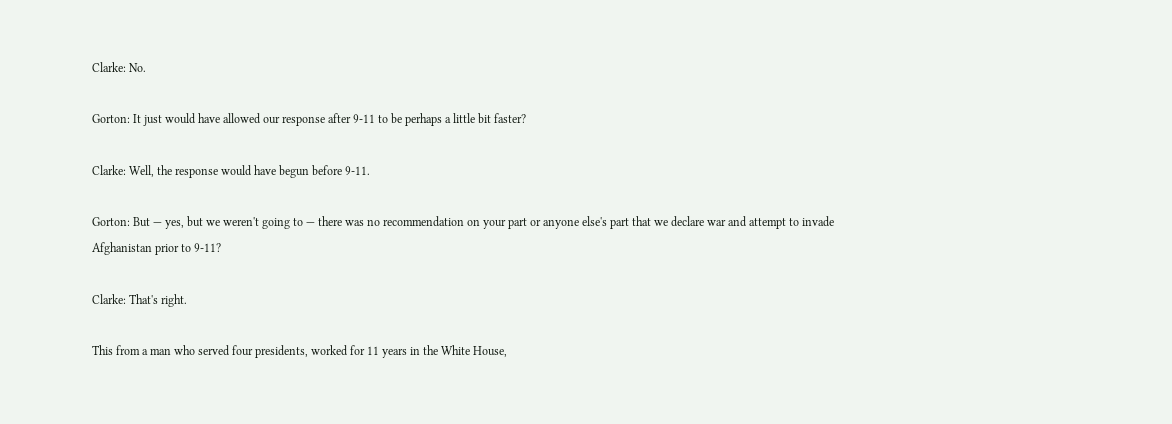Clarke: No.

Gorton: It just would have allowed our response after 9-11 to be perhaps a little bit faster?

Clarke: Well, the response would have begun before 9-11.

Gorton: But — yes, but we weren't going to — there was no recommendation on your part or anyone else's part that we declare war and attempt to invade Afghanistan prior to 9-11?

Clarke: That's right.

This from a man who served four presidents, worked for 11 years in the White House,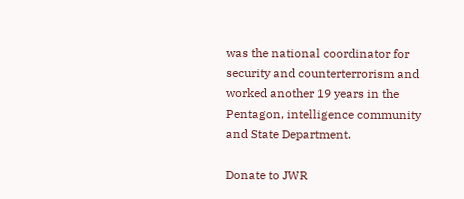was the national coordinator for security and counterterrorism and worked another 19 years in the Pentagon, intelligence community and State Department.

Donate to JWR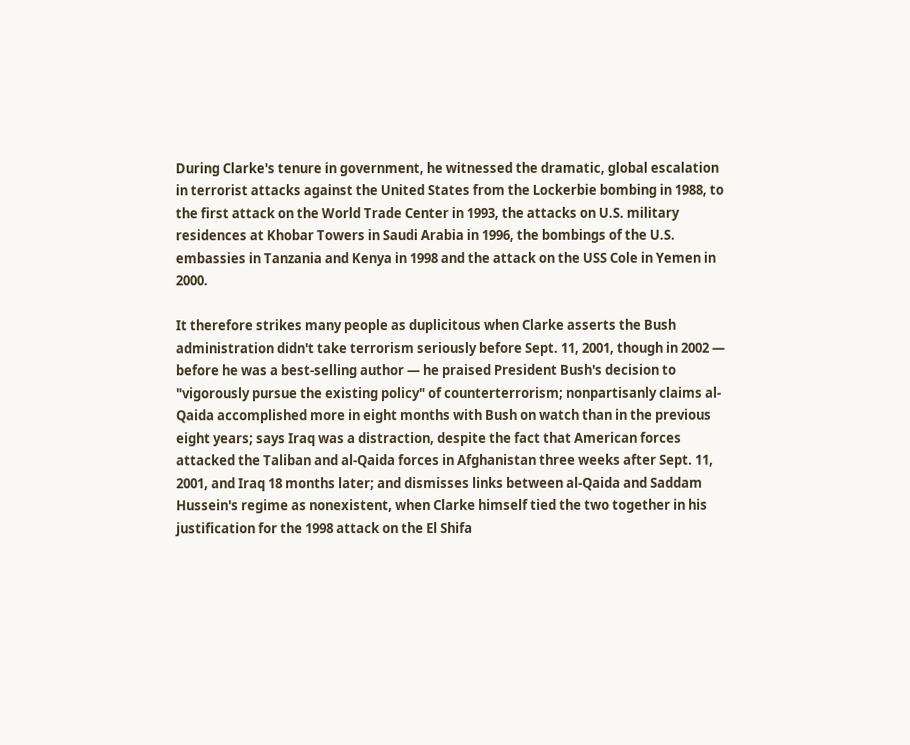During Clarke's tenure in government, he witnessed the dramatic, global escalation in terrorist attacks against the United States from the Lockerbie bombing in 1988, to the first attack on the World Trade Center in 1993, the attacks on U.S. military residences at Khobar Towers in Saudi Arabia in 1996, the bombings of the U.S. embassies in Tanzania and Kenya in 1998 and the attack on the USS Cole in Yemen in 2000.

It therefore strikes many people as duplicitous when Clarke asserts the Bush administration didn't take terrorism seriously before Sept. 11, 2001, though in 2002 — before he was a best-selling author — he praised President Bush's decision to "vigorously pursue the existing policy" of counterterrorism; nonpartisanly claims al-Qaida accomplished more in eight months with Bush on watch than in the previous eight years; says Iraq was a distraction, despite the fact that American forces attacked the Taliban and al-Qaida forces in Afghanistan three weeks after Sept. 11, 2001, and Iraq 18 months later; and dismisses links between al-Qaida and Saddam Hussein's regime as nonexistent, when Clarke himself tied the two together in his justification for the 1998 attack on the El Shifa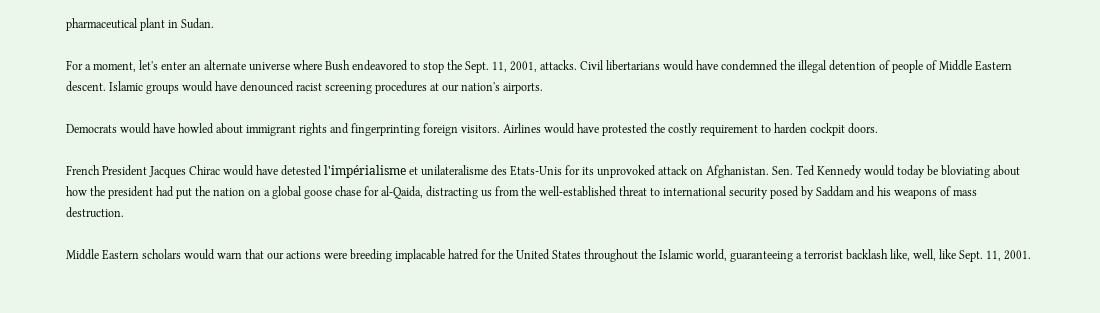pharmaceutical plant in Sudan.

For a moment, let's enter an alternate universe where Bush endeavored to stop the Sept. 11, 2001, attacks. Civil libertarians would have condemned the illegal detention of people of Middle Eastern descent. Islamic groups would have denounced racist screening procedures at our nation's airports.

Democrats would have howled about immigrant rights and fingerprinting foreign visitors. Airlines would have protested the costly requirement to harden cockpit doors.

French President Jacques Chirac would have detested l'impérialisme et unilateralisme des Etats-Unis for its unprovoked attack on Afghanistan. Sen. Ted Kennedy would today be bloviating about how the president had put the nation on a global goose chase for al-Qaida, distracting us from the well-established threat to international security posed by Saddam and his weapons of mass destruction.

Middle Eastern scholars would warn that our actions were breeding implacable hatred for the United States throughout the Islamic world, guaranteeing a terrorist backlash like, well, like Sept. 11, 2001.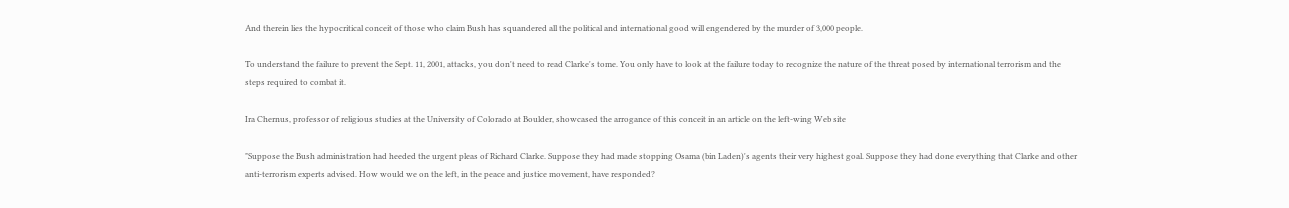And therein lies the hypocritical conceit of those who claim Bush has squandered all the political and international good will engendered by the murder of 3,000 people.

To understand the failure to prevent the Sept. 11, 2001, attacks, you don't need to read Clarke's tome. You only have to look at the failure today to recognize the nature of the threat posed by international terrorism and the steps required to combat it.

Ira Chernus, professor of religious studies at the University of Colorado at Boulder, showcased the arrogance of this conceit in an article on the left-wing Web site

"Suppose the Bush administration had heeded the urgent pleas of Richard Clarke. Suppose they had made stopping Osama (bin Laden)'s agents their very highest goal. Suppose they had done everything that Clarke and other anti-terrorism experts advised. How would we on the left, in the peace and justice movement, have responded?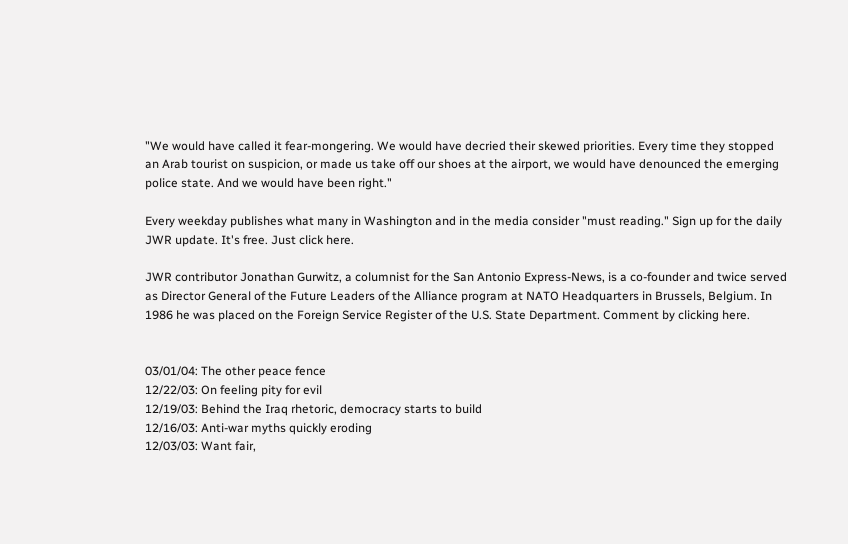"We would have called it fear-mongering. We would have decried their skewed priorities. Every time they stopped an Arab tourist on suspicion, or made us take off our shoes at the airport, we would have denounced the emerging police state. And we would have been right."

Every weekday publishes what many in Washington and in the media consider "must reading." Sign up for the daily JWR update. It's free. Just click here.

JWR contributor Jonathan Gurwitz, a columnist for the San Antonio Express-News, is a co-founder and twice served as Director General of the Future Leaders of the Alliance program at NATO Headquarters in Brussels, Belgium. In 1986 he was placed on the Foreign Service Register of the U.S. State Department. Comment by clicking here.


03/01/04: The other peace fence
12/22/03: On feeling pity for evil
12/19/03: Behind the Iraq rhetoric, democracy starts to build
12/16/03: Anti-war myths quickly eroding
12/03/03: Want fair,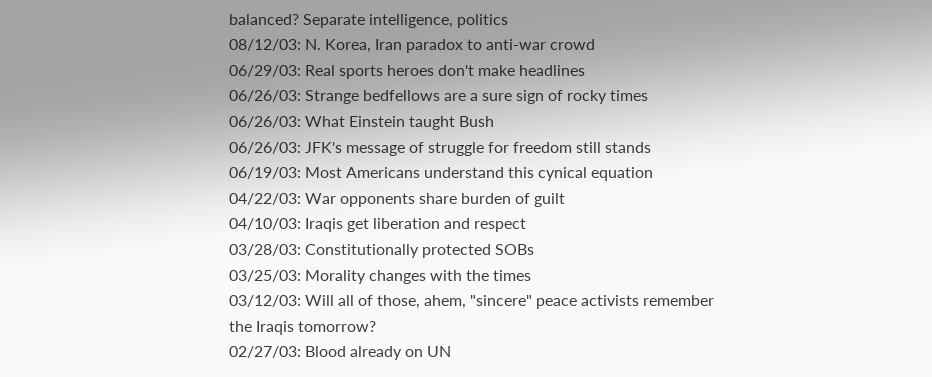balanced? Separate intelligence, politics
08/12/03: N. Korea, Iran paradox to anti-war crowd
06/29/03: Real sports heroes don't make headlines
06/26/03: Strange bedfellows are a sure sign of rocky times
06/26/03: What Einstein taught Bush
06/26/03: JFK's message of struggle for freedom still stands
06/19/03: Most Americans understand this cynical equation
04/22/03: War opponents share burden of guilt
04/10/03: Iraqis get liberation and respect
03/28/03: Constitutionally protected SOBs
03/25/03: Morality changes with the times
03/12/03: Will all of those, ahem, "sincere" peace activists remember the Iraqis tomorrow?
02/27/03: Blood already on UN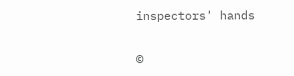inspectors' hands

©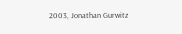2003, Jonathan Gurwitz